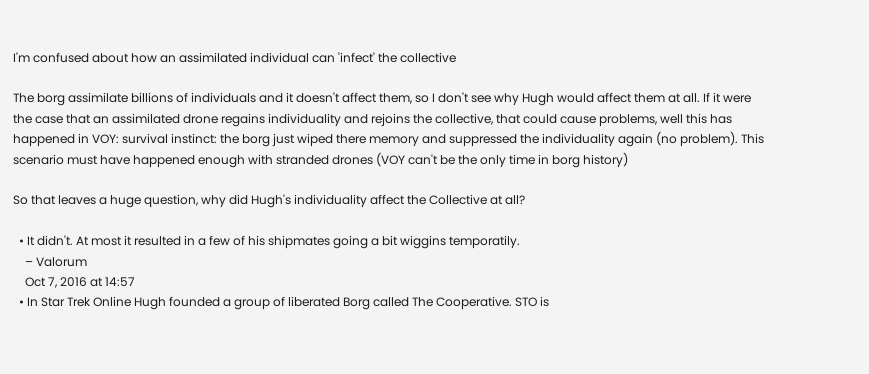I'm confused about how an assimilated individual can 'infect' the collective

The borg assimilate billions of individuals and it doesn't affect them, so I don't see why Hugh would affect them at all. If it were the case that an assimilated drone regains individuality and rejoins the collective, that could cause problems, well this has happened in VOY: survival instinct: the borg just wiped there memory and suppressed the individuality again (no problem). This scenario must have happened enough with stranded drones (VOY can't be the only time in borg history)

So that leaves a huge question, why did Hugh's individuality affect the Collective at all?

  • It didn't. At most it resulted in a few of his shipmates going a bit wiggins temporatily.
    – Valorum
    Oct 7, 2016 at 14:57
  • In Star Trek Online Hugh founded a group of liberated Borg called The Cooperative. STO is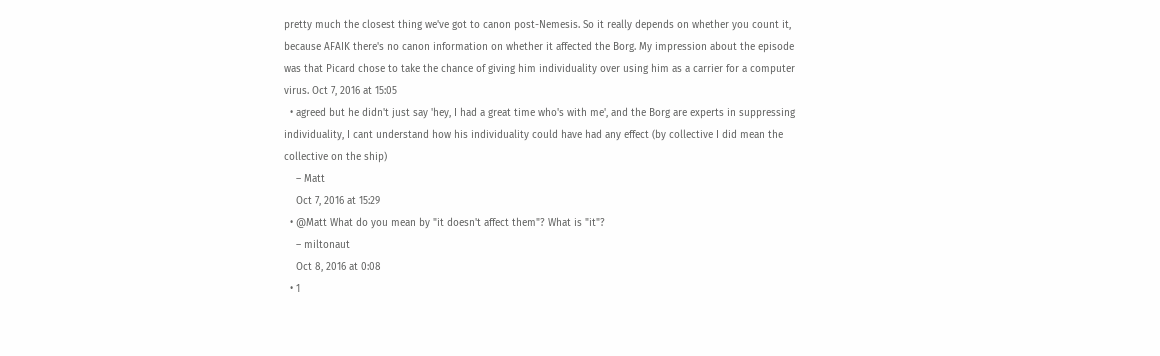pretty much the closest thing we've got to canon post-Nemesis. So it really depends on whether you count it, because AFAIK there's no canon information on whether it affected the Borg. My impression about the episode was that Picard chose to take the chance of giving him individuality over using him as a carrier for a computer virus. Oct 7, 2016 at 15:05
  • agreed but he didn't just say 'hey, I had a great time who's with me', and the Borg are experts in suppressing individuality, I cant understand how his individuality could have had any effect (by collective I did mean the collective on the ship)
    – Matt
    Oct 7, 2016 at 15:29
  • @Matt What do you mean by "it doesn't affect them"? What is "it"?
    – miltonaut
    Oct 8, 2016 at 0:08
  • 1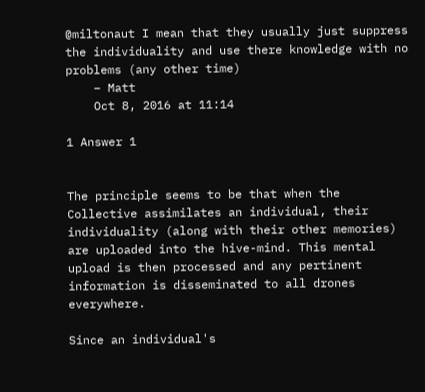@miltonaut I mean that they usually just suppress the individuality and use there knowledge with no problems (any other time)
    – Matt
    Oct 8, 2016 at 11:14

1 Answer 1


The principle seems to be that when the Collective assimilates an individual, their individuality (along with their other memories) are uploaded into the hive-mind. This mental upload is then processed and any pertinent information is disseminated to all drones everywhere.

Since an individual's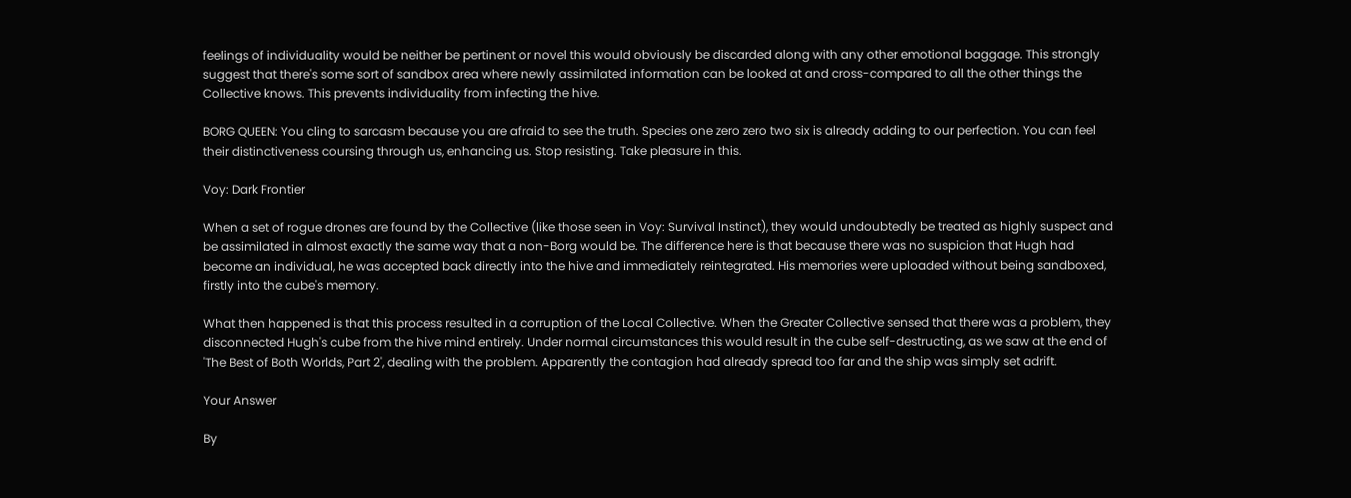feelings of individuality would be neither be pertinent or novel this would obviously be discarded along with any other emotional baggage. This strongly suggest that there's some sort of sandbox area where newly assimilated information can be looked at and cross-compared to all the other things the Collective knows. This prevents individuality from infecting the hive.

BORG QUEEN: You cling to sarcasm because you are afraid to see the truth. Species one zero zero two six is already adding to our perfection. You can feel their distinctiveness coursing through us, enhancing us. Stop resisting. Take pleasure in this.

Voy: Dark Frontier

When a set of rogue drones are found by the Collective (like those seen in Voy: Survival Instinct), they would undoubtedly be treated as highly suspect and be assimilated in almost exactly the same way that a non-Borg would be. The difference here is that because there was no suspicion that Hugh had become an individual, he was accepted back directly into the hive and immediately reintegrated. His memories were uploaded without being sandboxed, firstly into the cube's memory.

What then happened is that this process resulted in a corruption of the Local Collective. When the Greater Collective sensed that there was a problem, they disconnected Hugh's cube from the hive mind entirely. Under normal circumstances this would result in the cube self-destructing, as we saw at the end of 'The Best of Both Worlds, Part 2', dealing with the problem. Apparently the contagion had already spread too far and the ship was simply set adrift.

Your Answer

By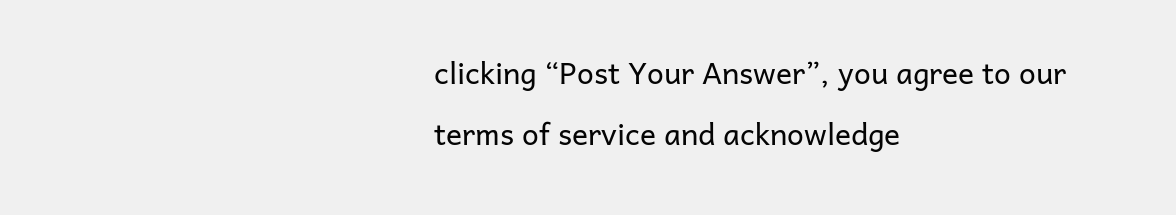clicking “Post Your Answer”, you agree to our terms of service and acknowledge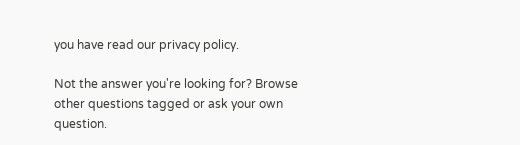you have read our privacy policy.

Not the answer you're looking for? Browse other questions tagged or ask your own question.